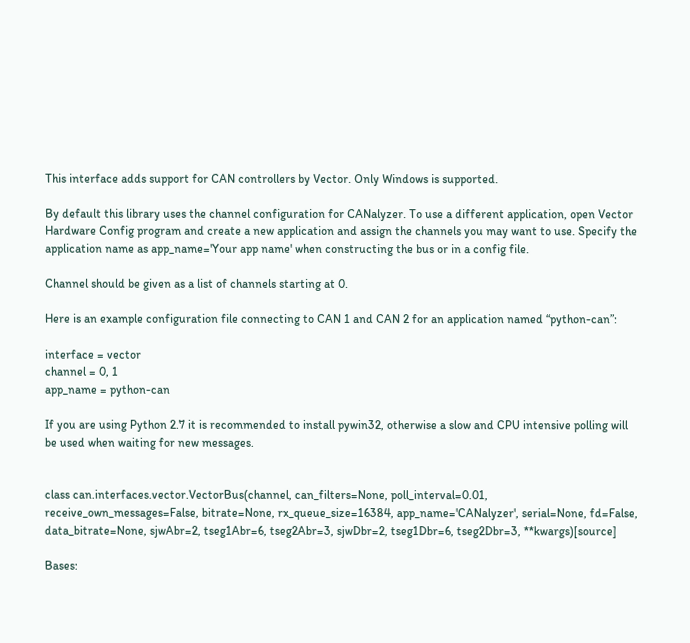This interface adds support for CAN controllers by Vector. Only Windows is supported.

By default this library uses the channel configuration for CANalyzer. To use a different application, open Vector Hardware Config program and create a new application and assign the channels you may want to use. Specify the application name as app_name='Your app name' when constructing the bus or in a config file.

Channel should be given as a list of channels starting at 0.

Here is an example configuration file connecting to CAN 1 and CAN 2 for an application named “python-can”:

interface = vector
channel = 0, 1
app_name = python-can

If you are using Python 2.7 it is recommended to install pywin32, otherwise a slow and CPU intensive polling will be used when waiting for new messages.


class can.interfaces.vector.VectorBus(channel, can_filters=None, poll_interval=0.01, receive_own_messages=False, bitrate=None, rx_queue_size=16384, app_name='CANalyzer', serial=None, fd=False, data_bitrate=None, sjwAbr=2, tseg1Abr=6, tseg2Abr=3, sjwDbr=2, tseg1Dbr=6, tseg2Dbr=3, **kwargs)[source]

Bases: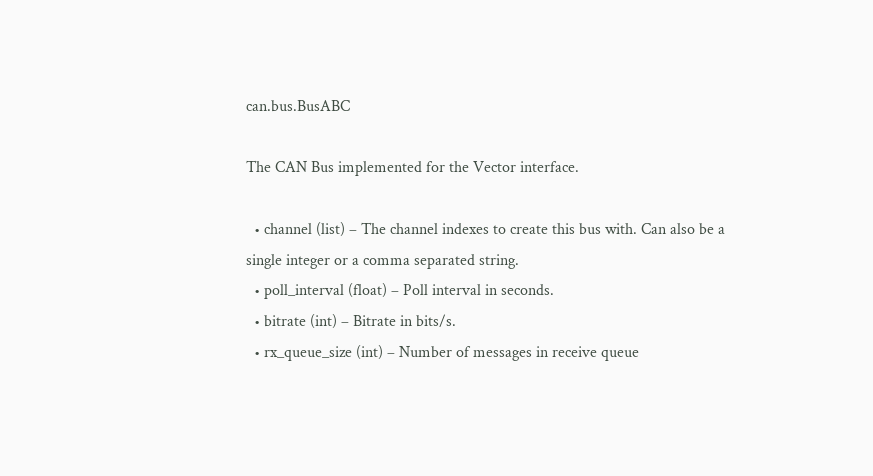can.bus.BusABC

The CAN Bus implemented for the Vector interface.

  • channel (list) – The channel indexes to create this bus with. Can also be a single integer or a comma separated string.
  • poll_interval (float) – Poll interval in seconds.
  • bitrate (int) – Bitrate in bits/s.
  • rx_queue_size (int) – Number of messages in receive queue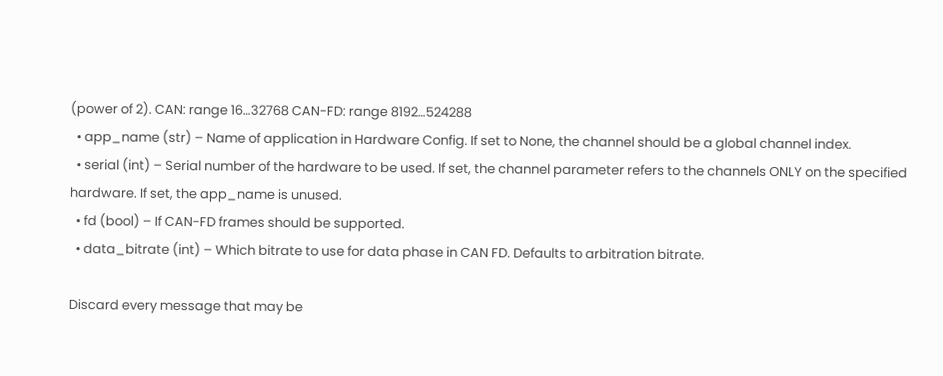(power of 2). CAN: range 16…32768 CAN-FD: range 8192…524288
  • app_name (str) – Name of application in Hardware Config. If set to None, the channel should be a global channel index.
  • serial (int) – Serial number of the hardware to be used. If set, the channel parameter refers to the channels ONLY on the specified hardware. If set, the app_name is unused.
  • fd (bool) – If CAN-FD frames should be supported.
  • data_bitrate (int) – Which bitrate to use for data phase in CAN FD. Defaults to arbitration bitrate.

Discard every message that may be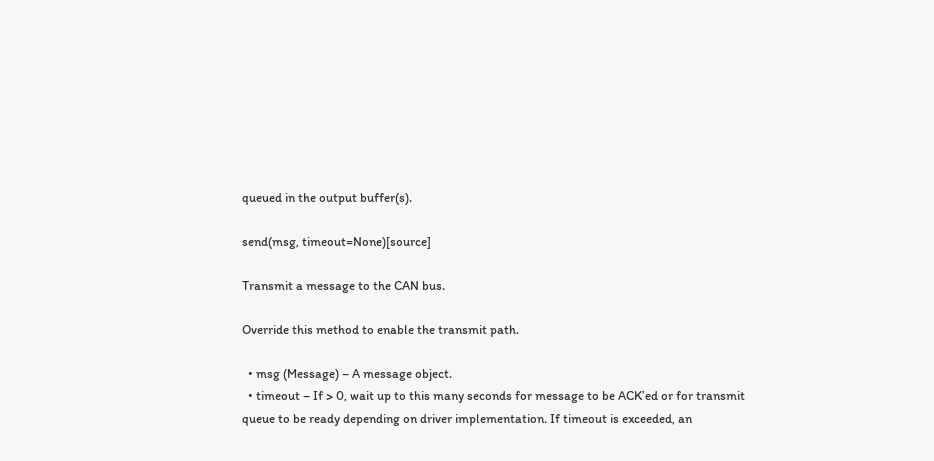queued in the output buffer(s).

send(msg, timeout=None)[source]

Transmit a message to the CAN bus.

Override this method to enable the transmit path.

  • msg (Message) – A message object.
  • timeout – If > 0, wait up to this many seconds for message to be ACK’ed or for transmit queue to be ready depending on driver implementation. If timeout is exceeded, an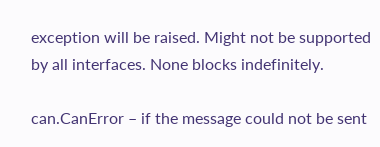exception will be raised. Might not be supported by all interfaces. None blocks indefinitely.

can.CanError – if the message could not be sent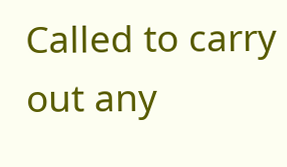Called to carry out any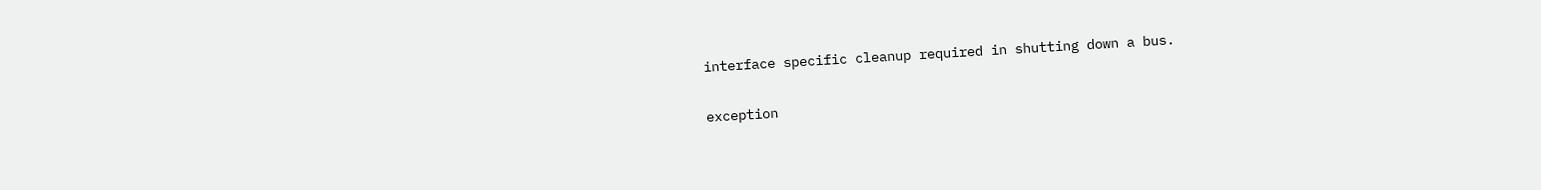interface specific cleanup required in shutting down a bus.

exception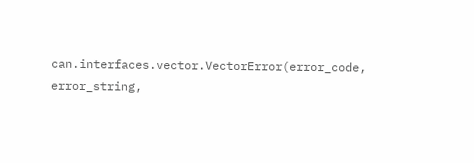can.interfaces.vector.VectorError(error_code, error_string,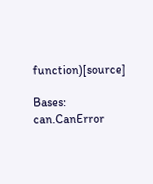function)[source]

Bases: can.CanError